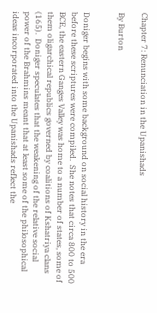Chapter 7: Renunciation in the Upanishads

By Burton


Doniger begins with some background on social history in the era before these scriptures were compiled.  She notes that circa 800 to 500 BCE, the eastern Ganges Valley was home to a number of states, some of them oligarchical republics governed by coalitions of Kshatriya clans (165).  Doniger speculates that the weakening of the relative social power of the Brahmins meant that at least some of the philosophical ideas incorporated into the Upanishads reflect the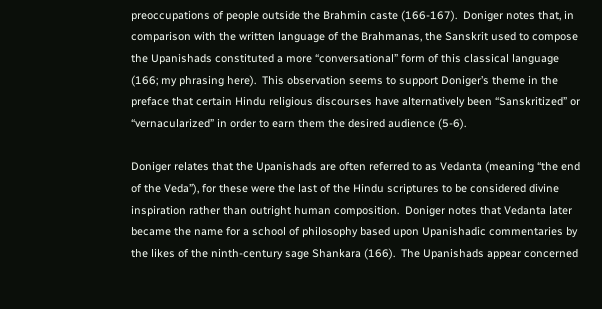preoccupations of people outside the Brahmin caste (166-167).  Doniger notes that, in comparison with the written language of the Brahmanas, the Sanskrit used to compose the Upanishads constituted a more “conversational” form of this classical language (166; my phrasing here).  This observation seems to support Doniger’s theme in the preface that certain Hindu religious discourses have alternatively been “Sanskritized” or “vernacularized” in order to earn them the desired audience (5-6).

Doniger relates that the Upanishads are often referred to as Vedanta (meaning “the end of the Veda”), for these were the last of the Hindu scriptures to be considered divine inspiration rather than outright human composition.  Doniger notes that Vedanta later became the name for a school of philosophy based upon Upanishadic commentaries by the likes of the ninth-century sage Shankara (166).  The Upanishads appear concerned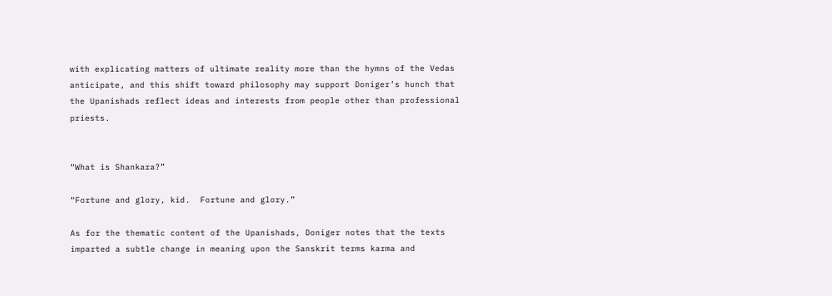with explicating matters of ultimate reality more than the hymns of the Vedas anticipate, and this shift toward philosophy may support Doniger’s hunch that the Upanishads reflect ideas and interests from people other than professional priests.


“What is Shankara?”

“Fortune and glory, kid.  Fortune and glory.”

As for the thematic content of the Upanishads, Doniger notes that the texts imparted a subtle change in meaning upon the Sanskrit terms karma and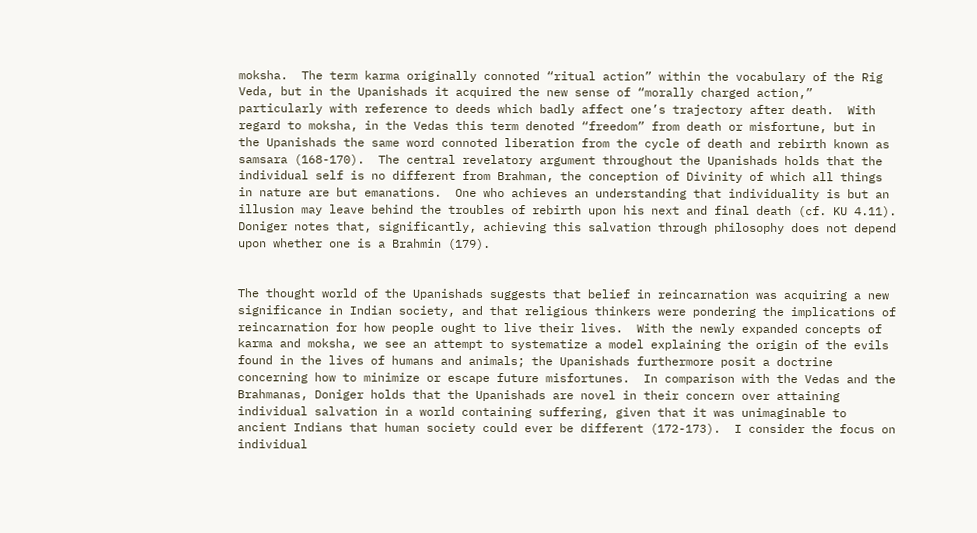moksha.  The term karma originally connoted “ritual action” within the vocabulary of the Rig Veda, but in the Upanishads it acquired the new sense of “morally charged action,” particularly with reference to deeds which badly affect one’s trajectory after death.  With regard to moksha, in the Vedas this term denoted “freedom” from death or misfortune, but in the Upanishads the same word connoted liberation from the cycle of death and rebirth known as samsara (168-170).  The central revelatory argument throughout the Upanishads holds that the individual self is no different from Brahman, the conception of Divinity of which all things in nature are but emanations.  One who achieves an understanding that individuality is but an illusion may leave behind the troubles of rebirth upon his next and final death (cf. KU 4.11).  Doniger notes that, significantly, achieving this salvation through philosophy does not depend upon whether one is a Brahmin (179).


The thought world of the Upanishads suggests that belief in reincarnation was acquiring a new significance in Indian society, and that religious thinkers were pondering the implications of reincarnation for how people ought to live their lives.  With the newly expanded concepts of karma and moksha, we see an attempt to systematize a model explaining the origin of the evils found in the lives of humans and animals; the Upanishads furthermore posit a doctrine concerning how to minimize or escape future misfortunes.  In comparison with the Vedas and the Brahmanas, Doniger holds that the Upanishads are novel in their concern over attaining individual salvation in a world containing suffering, given that it was unimaginable to ancient Indians that human society could ever be different (172-173).  I consider the focus on individual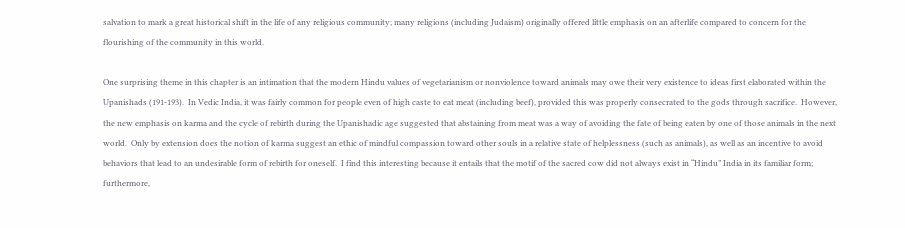salvation to mark a great historical shift in the life of any religious community; many religions (including Judaism) originally offered little emphasis on an afterlife compared to concern for the flourishing of the community in this world.

One surprising theme in this chapter is an intimation that the modern Hindu values of vegetarianism or nonviolence toward animals may owe their very existence to ideas first elaborated within the Upanishads (191-193).  In Vedic India, it was fairly common for people even of high caste to eat meat (including beef), provided this was properly consecrated to the gods through sacrifice.  However, the new emphasis on karma and the cycle of rebirth during the Upanishadic age suggested that abstaining from meat was a way of avoiding the fate of being eaten by one of those animals in the next world.  Only by extension does the notion of karma suggest an ethic of mindful compassion toward other souls in a relative state of helplessness (such as animals), as well as an incentive to avoid behaviors that lead to an undesirable form of rebirth for oneself.  I find this interesting because it entails that the motif of the sacred cow did not always exist in “Hindu” India in its familiar form; furthermore,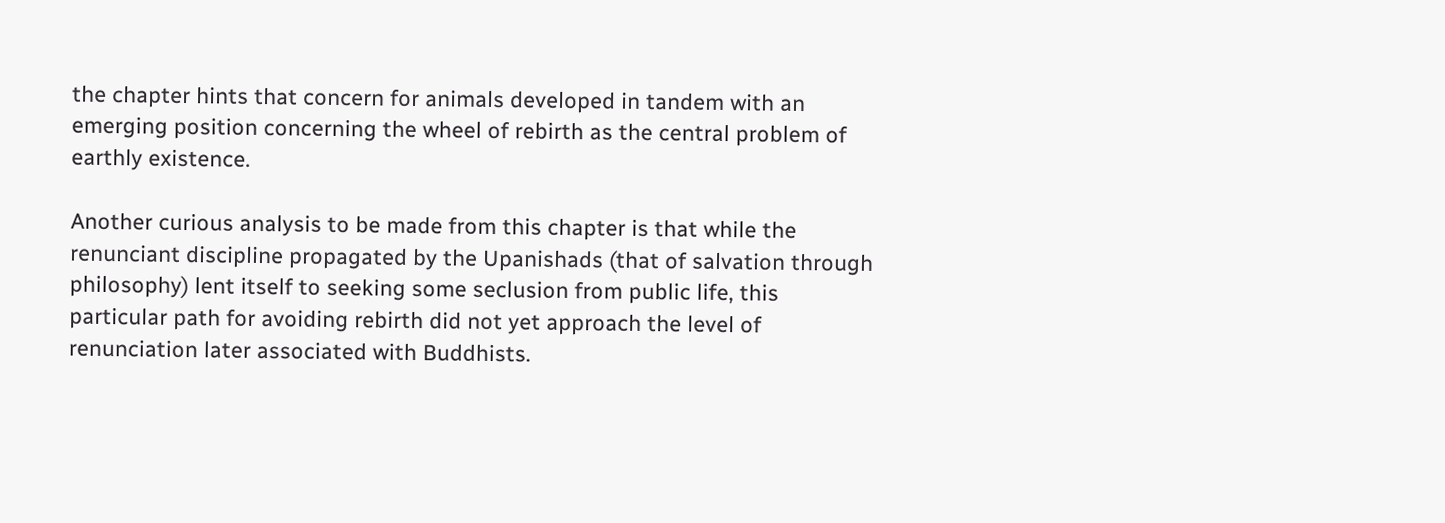the chapter hints that concern for animals developed in tandem with an emerging position concerning the wheel of rebirth as the central problem of earthly existence.

Another curious analysis to be made from this chapter is that while the renunciant discipline propagated by the Upanishads (that of salvation through philosophy) lent itself to seeking some seclusion from public life, this particular path for avoiding rebirth did not yet approach the level of renunciation later associated with Buddhists.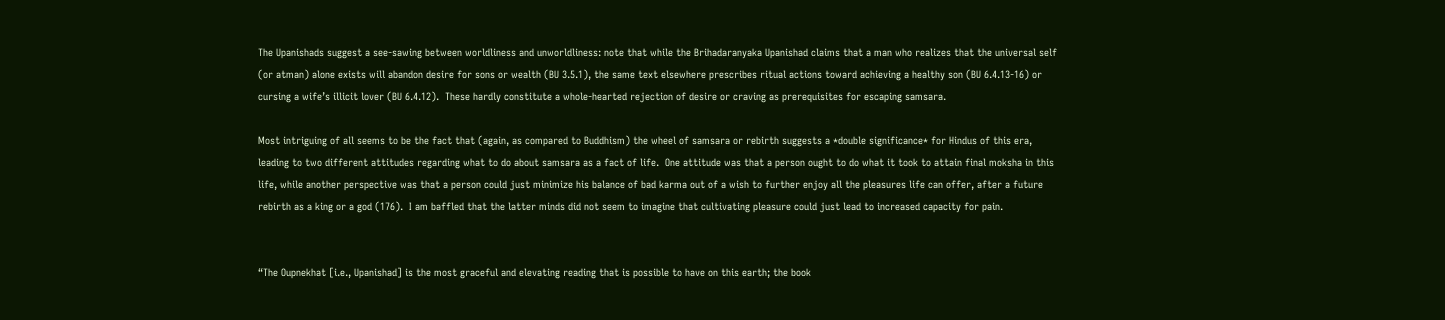The Upanishads suggest a see-sawing between worldliness and unworldliness: note that while the Brihadaranyaka Upanishad claims that a man who realizes that the universal self (or atman) alone exists will abandon desire for sons or wealth (BU 3.5.1), the same text elsewhere prescribes ritual actions toward achieving a healthy son (BU 6.4.13-16) or cursing a wife’s illicit lover (BU 6.4.12).  These hardly constitute a whole-hearted rejection of desire or craving as prerequisites for escaping samsara.

Most intriguing of all seems to be the fact that (again, as compared to Buddhism) the wheel of samsara or rebirth suggests a *double significance* for Hindus of this era, leading to two different attitudes regarding what to do about samsara as a fact of life.  One attitude was that a person ought to do what it took to attain final moksha in this life, while another perspective was that a person could just minimize his balance of bad karma out of a wish to further enjoy all the pleasures life can offer, after a future rebirth as a king or a god (176).  I am baffled that the latter minds did not seem to imagine that cultivating pleasure could just lead to increased capacity for pain.


“The Oupnekhat [i.e., Upanishad] is the most graceful and elevating reading that is possible to have on this earth; the book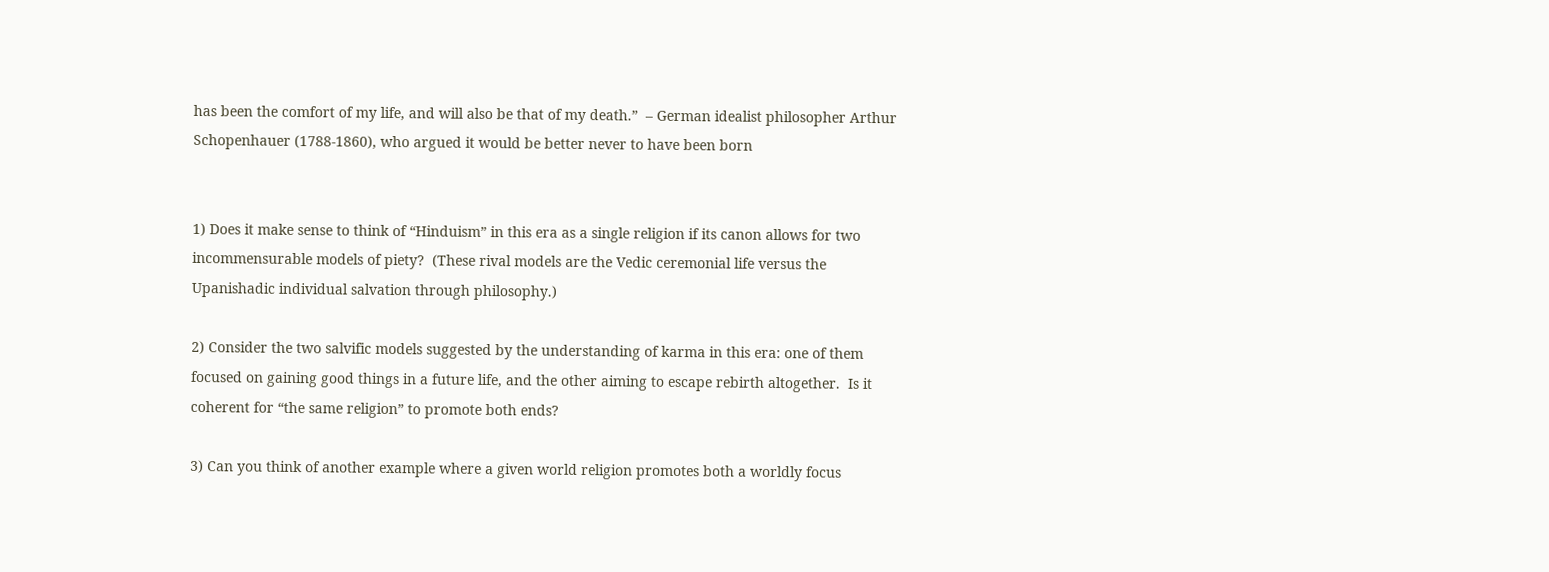has been the comfort of my life, and will also be that of my death.”  – German idealist philosopher Arthur Schopenhauer (1788-1860), who argued it would be better never to have been born


1) Does it make sense to think of “Hinduism” in this era as a single religion if its canon allows for two incommensurable models of piety?  (These rival models are the Vedic ceremonial life versus the Upanishadic individual salvation through philosophy.)

2) Consider the two salvific models suggested by the understanding of karma in this era: one of them focused on gaining good things in a future life, and the other aiming to escape rebirth altogether.  Is it coherent for “the same religion” to promote both ends?

3) Can you think of another example where a given world religion promotes both a worldly focus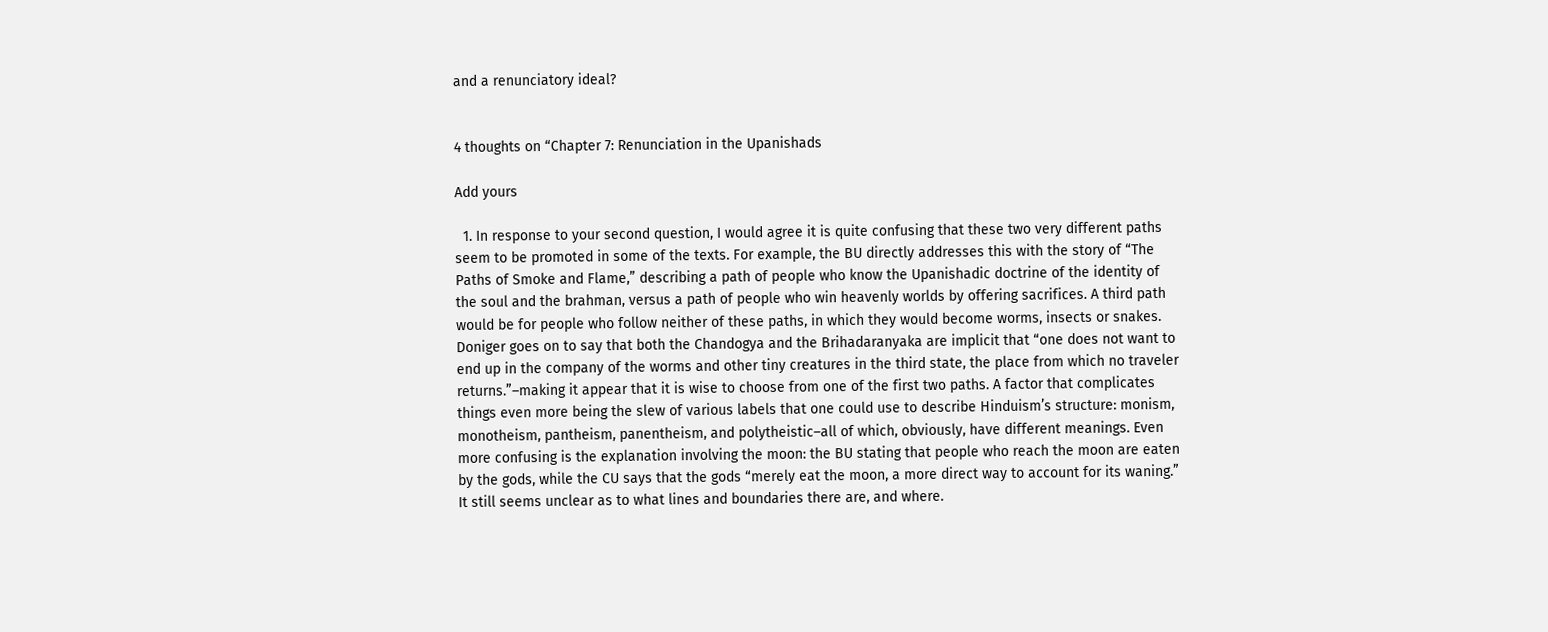and a renunciatory ideal?


4 thoughts on “Chapter 7: Renunciation in the Upanishads

Add yours

  1. In response to your second question, I would agree it is quite confusing that these two very different paths seem to be promoted in some of the texts. For example, the BU directly addresses this with the story of “The Paths of Smoke and Flame,” describing a path of people who know the Upanishadic doctrine of the identity of the soul and the brahman, versus a path of people who win heavenly worlds by offering sacrifices. A third path would be for people who follow neither of these paths, in which they would become worms, insects or snakes. Doniger goes on to say that both the Chandogya and the Brihadaranyaka are implicit that “one does not want to end up in the company of the worms and other tiny creatures in the third state, the place from which no traveler returns.”–making it appear that it is wise to choose from one of the first two paths. A factor that complicates things even more being the slew of various labels that one could use to describe Hinduism’s structure: monism, monotheism, pantheism, panentheism, and polytheistic–all of which, obviously, have different meanings. Even more confusing is the explanation involving the moon: the BU stating that people who reach the moon are eaten by the gods, while the CU says that the gods “merely eat the moon, a more direct way to account for its waning.” It still seems unclear as to what lines and boundaries there are, and where.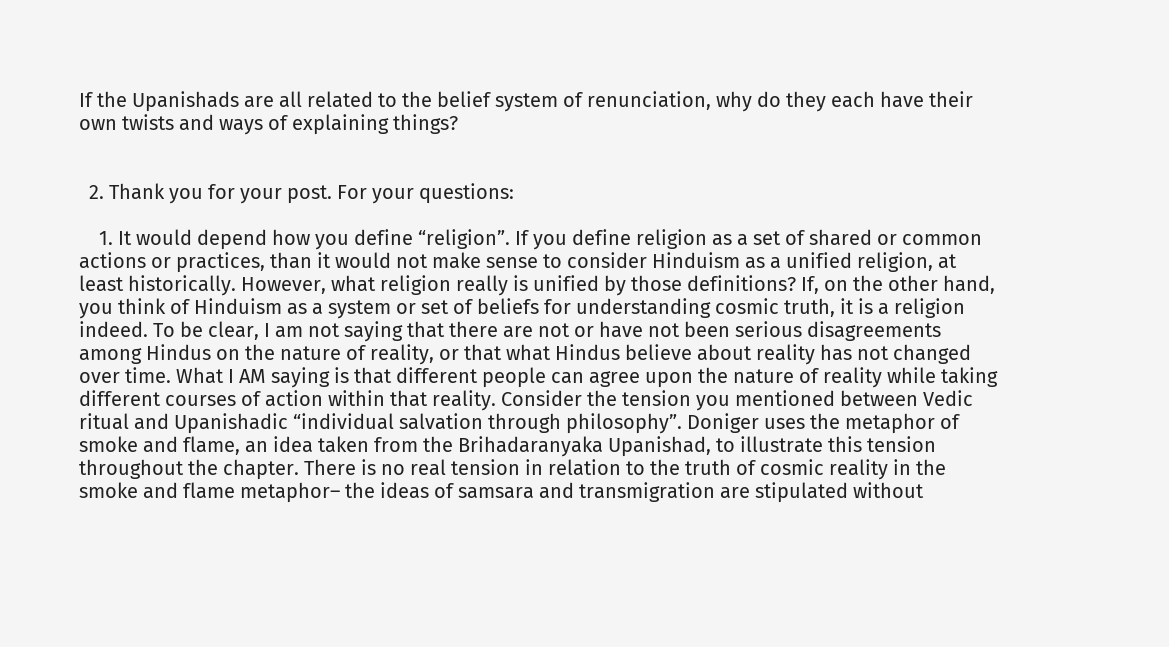If the Upanishads are all related to the belief system of renunciation, why do they each have their own twists and ways of explaining things?


  2. Thank you for your post. For your questions:

    1. It would depend how you define “religion”. If you define religion as a set of shared or common actions or practices, than it would not make sense to consider Hinduism as a unified religion, at least historically. However, what religion really is unified by those definitions? If, on the other hand, you think of Hinduism as a system or set of beliefs for understanding cosmic truth, it is a religion indeed. To be clear, I am not saying that there are not or have not been serious disagreements among Hindus on the nature of reality, or that what Hindus believe about reality has not changed over time. What I AM saying is that different people can agree upon the nature of reality while taking different courses of action within that reality. Consider the tension you mentioned between Vedic ritual and Upanishadic “individual salvation through philosophy”. Doniger uses the metaphor of smoke and flame, an idea taken from the Brihadaranyaka Upanishad, to illustrate this tension throughout the chapter. There is no real tension in relation to the truth of cosmic reality in the smoke and flame metaphor– the ideas of samsara and transmigration are stipulated without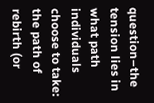question–the tension lies in what path individuals choose to take: the path of rebirth (or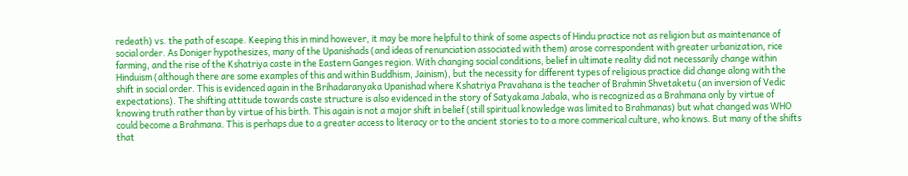redeath) vs. the path of escape. Keeping this in mind however, it may be more helpful to think of some aspects of Hindu practice not as religion but as maintenance of social order. As Doniger hypothesizes, many of the Upanishads (and ideas of renunciation associated with them) arose correspondent with greater urbanization, rice farming, and the rise of the Kshatriya caste in the Eastern Ganges region. With changing social conditions, belief in ultimate reality did not necessarily change within Hinduism (although there are some examples of this and within Buddhism, Jainism), but the necessity for different types of religious practice did change along with the shift in social order. This is evidenced again in the Brihadaranyaka Upanishad where Kshatriya Pravahana is the teacher of Brahmin Shvetaketu (an inversion of Vedic expectations). The shifting attitude towards caste structure is also evidenced in the story of Satyakama Jabala, who is recognized as a Brahmana only by virtue of knowing truth rather than by virtue of his birth. This again is not a major shift in belief (still spiritual knowledge was limited to Brahmanas) but what changed was WHO could become a Brahmana. This is perhaps due to a greater access to literacy or to the ancient stories to to a more commerical culture, who knows. But many of the shifts that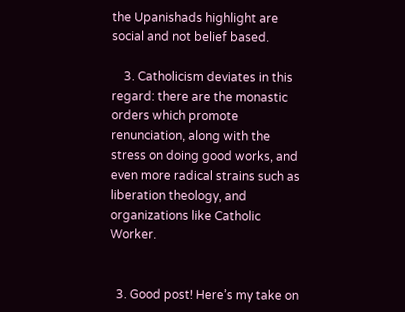the Upanishads highlight are social and not belief based.

    3. Catholicism deviates in this regard: there are the monastic orders which promote renunciation, along with the stress on doing good works, and even more radical strains such as liberation theology, and organizations like Catholic Worker.


  3. Good post! Here’s my take on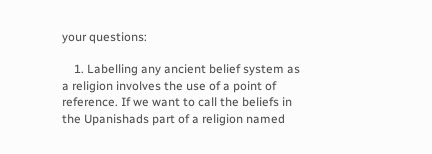your questions:

    1. Labelling any ancient belief system as a religion involves the use of a point of reference. If we want to call the beliefs in the Upanishads part of a religion named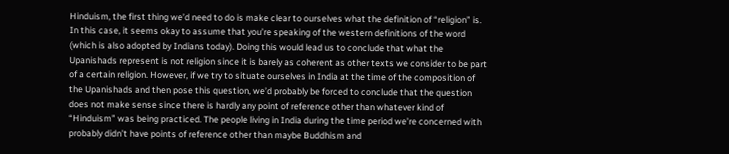Hinduism, the first thing we’d need to do is make clear to ourselves what the definition of “religion” is. In this case, it seems okay to assume that you’re speaking of the western definitions of the word (which is also adopted by Indians today). Doing this would lead us to conclude that what the Upanishads represent is not religion since it is barely as coherent as other texts we consider to be part of a certain religion. However, if we try to situate ourselves in India at the time of the composition of the Upanishads and then pose this question, we’d probably be forced to conclude that the question does not make sense since there is hardly any point of reference other than whatever kind of “Hinduism” was being practiced. The people living in India during the time period we’re concerned with probably didn’t have points of reference other than maybe Buddhism and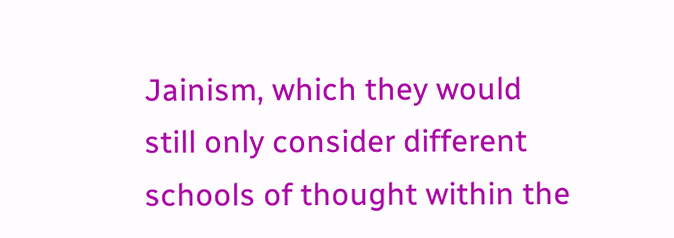Jainism, which they would still only consider different schools of thought within the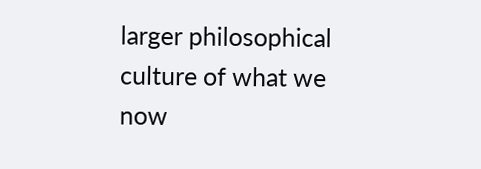larger philosophical culture of what we now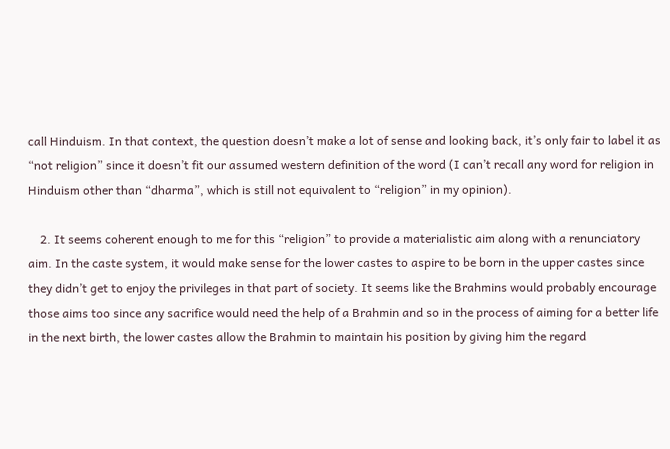call Hinduism. In that context, the question doesn’t make a lot of sense and looking back, it’s only fair to label it as “not religion” since it doesn’t fit our assumed western definition of the word (I can’t recall any word for religion in Hinduism other than “dharma”, which is still not equivalent to “religion” in my opinion).

    2. It seems coherent enough to me for this “religion” to provide a materialistic aim along with a renunciatory aim. In the caste system, it would make sense for the lower castes to aspire to be born in the upper castes since they didn’t get to enjoy the privileges in that part of society. It seems like the Brahmins would probably encourage those aims too since any sacrifice would need the help of a Brahmin and so in the process of aiming for a better life in the next birth, the lower castes allow the Brahmin to maintain his position by giving him the regard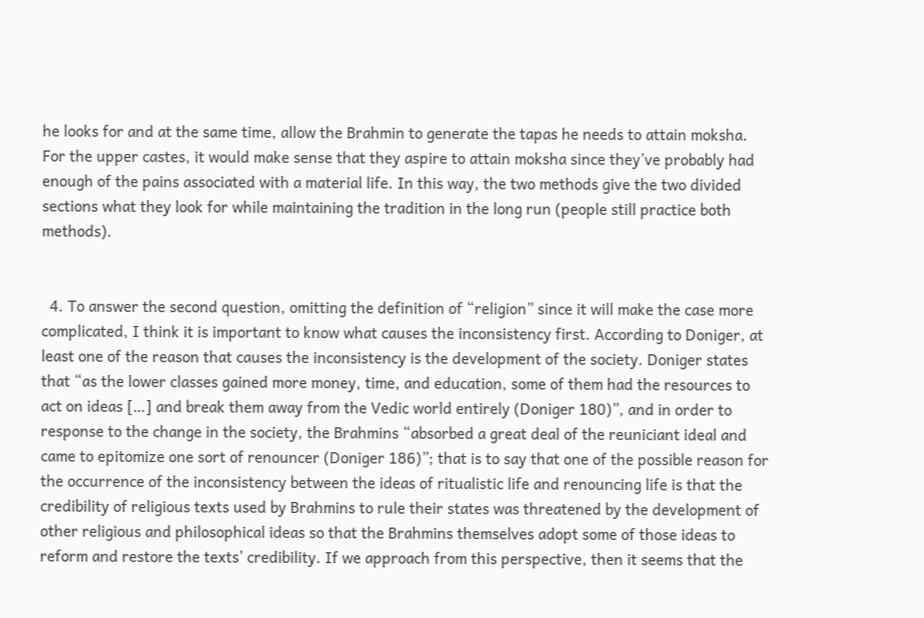he looks for and at the same time, allow the Brahmin to generate the tapas he needs to attain moksha. For the upper castes, it would make sense that they aspire to attain moksha since they’ve probably had enough of the pains associated with a material life. In this way, the two methods give the two divided sections what they look for while maintaining the tradition in the long run (people still practice both methods).


  4. To answer the second question, omitting the definition of “religion” since it will make the case more complicated, I think it is important to know what causes the inconsistency first. According to Doniger, at least one of the reason that causes the inconsistency is the development of the society. Doniger states that “as the lower classes gained more money, time, and education, some of them had the resources to act on ideas […] and break them away from the Vedic world entirely (Doniger 180)”, and in order to response to the change in the society, the Brahmins “absorbed a great deal of the reuniciant ideal and came to epitomize one sort of renouncer (Doniger 186)”; that is to say that one of the possible reason for the occurrence of the inconsistency between the ideas of ritualistic life and renouncing life is that the credibility of religious texts used by Brahmins to rule their states was threatened by the development of other religious and philosophical ideas so that the Brahmins themselves adopt some of those ideas to reform and restore the texts’ credibility. If we approach from this perspective, then it seems that the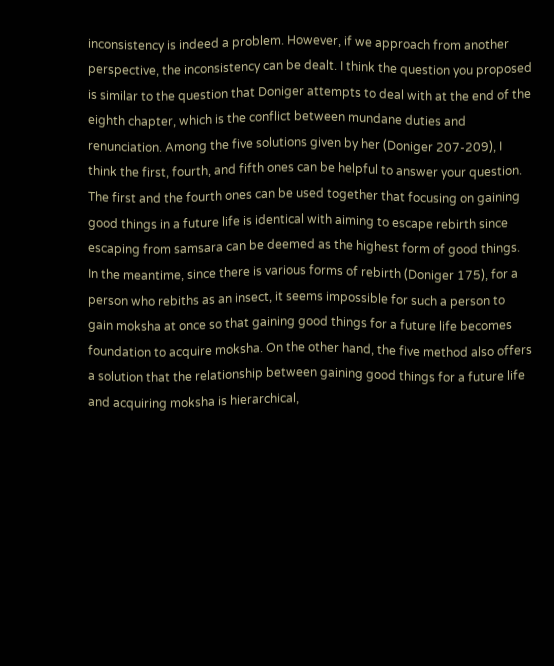inconsistency is indeed a problem. However, if we approach from another perspective, the inconsistency can be dealt. I think the question you proposed is similar to the question that Doniger attempts to deal with at the end of the eighth chapter, which is the conflict between mundane duties and renunciation. Among the five solutions given by her (Doniger 207-209), I think the first, fourth, and fifth ones can be helpful to answer your question. The first and the fourth ones can be used together that focusing on gaining good things in a future life is identical with aiming to escape rebirth since escaping from samsara can be deemed as the highest form of good things. In the meantime, since there is various forms of rebirth (Doniger 175), for a person who rebiths as an insect, it seems impossible for such a person to gain moksha at once so that gaining good things for a future life becomes foundation to acquire moksha. On the other hand, the five method also offers a solution that the relationship between gaining good things for a future life and acquiring moksha is hierarchical,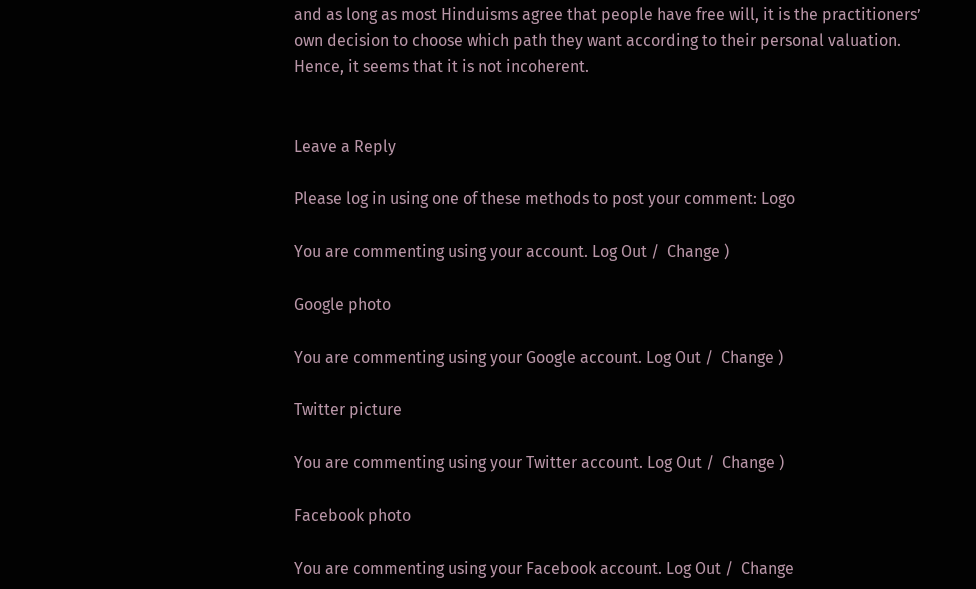and as long as most Hinduisms agree that people have free will, it is the practitioners’ own decision to choose which path they want according to their personal valuation. Hence, it seems that it is not incoherent.


Leave a Reply

Please log in using one of these methods to post your comment: Logo

You are commenting using your account. Log Out /  Change )

Google photo

You are commenting using your Google account. Log Out /  Change )

Twitter picture

You are commenting using your Twitter account. Log Out /  Change )

Facebook photo

You are commenting using your Facebook account. Log Out /  Change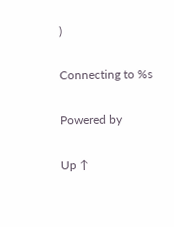)

Connecting to %s

Powered by

Up ↑